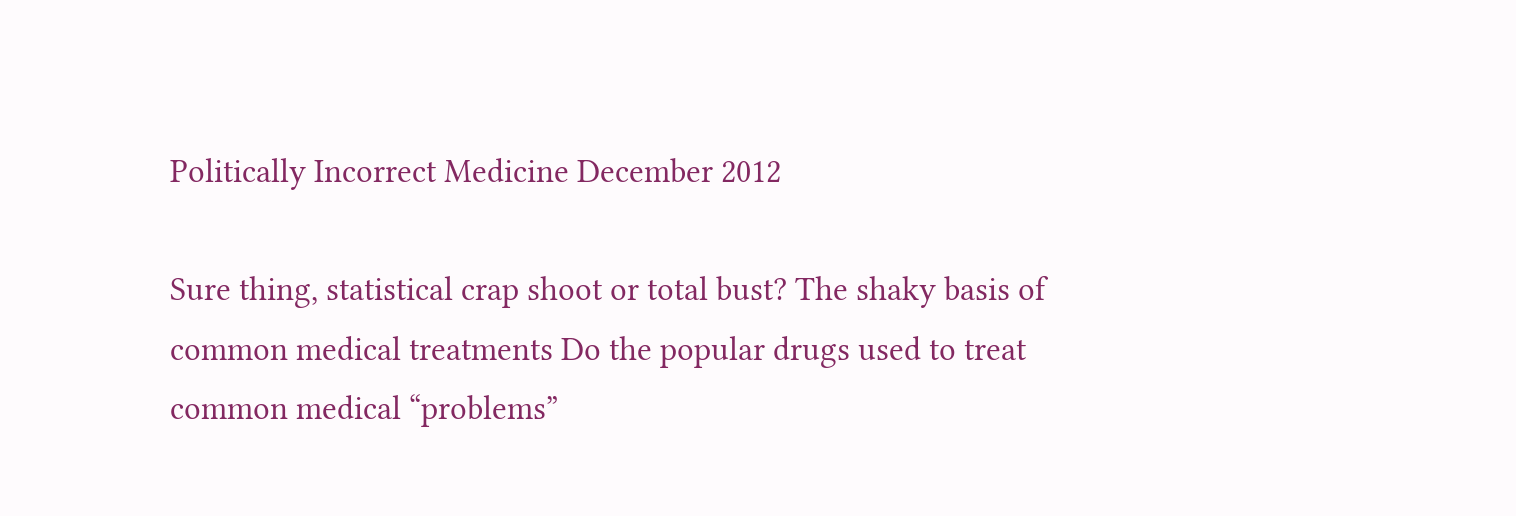Politically Incorrect Medicine December 2012

Sure thing, statistical crap shoot or total bust? The shaky basis of common medical treatments Do the popular drugs used to treat common medical “problems”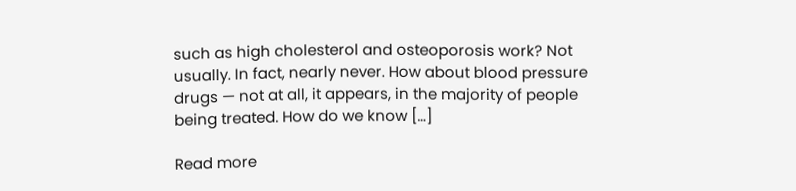such as high cholesterol and osteoporosis work? Not usually. In fact, nearly never. How about blood pressure drugs — not at all, it appears, in the majority of people being treated. How do we know […]

Read more